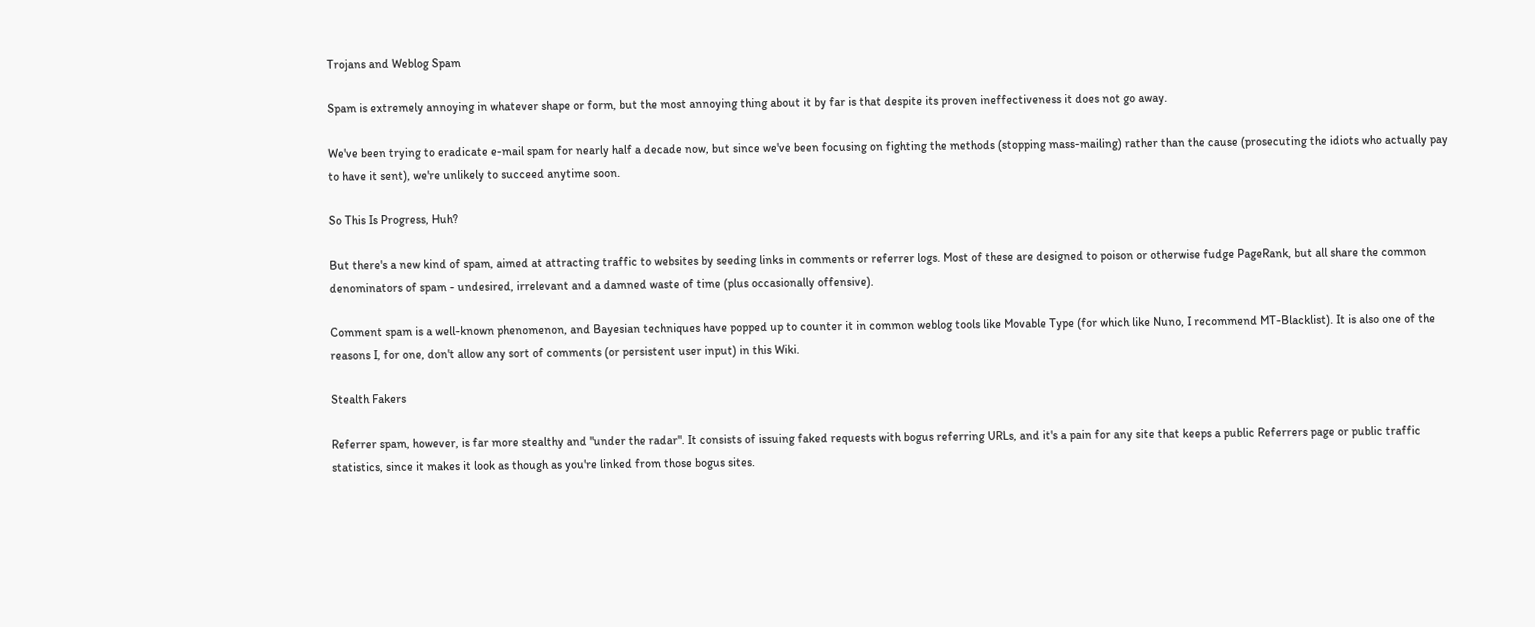Trojans and Weblog Spam

Spam is extremely annoying in whatever shape or form, but the most annoying thing about it by far is that despite its proven ineffectiveness it does not go away.

We've been trying to eradicate e-mail spam for nearly half a decade now, but since we've been focusing on fighting the methods (stopping mass-mailing) rather than the cause (prosecuting the idiots who actually pay to have it sent), we're unlikely to succeed anytime soon.

So This Is Progress, Huh?

But there's a new kind of spam, aimed at attracting traffic to websites by seeding links in comments or referrer logs. Most of these are designed to poison or otherwise fudge PageRank, but all share the common denominators of spam - undesired, irrelevant and a damned waste of time (plus occasionally offensive).

Comment spam is a well-known phenomenon, and Bayesian techniques have popped up to counter it in common weblog tools like Movable Type (for which like Nuno, I recommend MT-Blacklist). It is also one of the reasons I, for one, don't allow any sort of comments (or persistent user input) in this Wiki.

Stealth Fakers

Referrer spam, however, is far more stealthy and "under the radar". It consists of issuing faked requests with bogus referring URLs, and it's a pain for any site that keeps a public Referrers page or public traffic statistics, since it makes it look as though as you're linked from those bogus sites.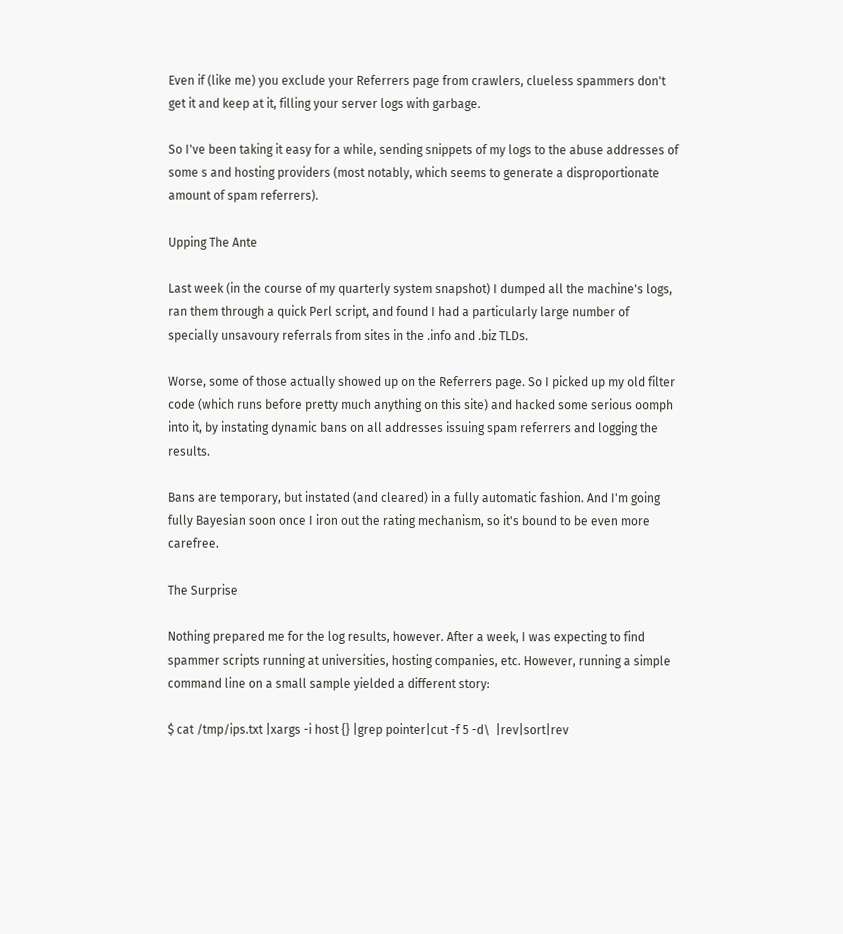Even if (like me) you exclude your Referrers page from crawlers, clueless spammers don't get it and keep at it, filling your server logs with garbage.

So I've been taking it easy for a while, sending snippets of my logs to the abuse addresses of some s and hosting providers (most notably, which seems to generate a disproportionate amount of spam referrers).

Upping The Ante

Last week (in the course of my quarterly system snapshot) I dumped all the machine's logs, ran them through a quick Perl script, and found I had a particularly large number of specially unsavoury referrals from sites in the .info and .biz TLDs.

Worse, some of those actually showed up on the Referrers page. So I picked up my old filter code (which runs before pretty much anything on this site) and hacked some serious oomph into it, by instating dynamic bans on all addresses issuing spam referrers and logging the results.

Bans are temporary, but instated (and cleared) in a fully automatic fashion. And I'm going fully Bayesian soon once I iron out the rating mechanism, so it's bound to be even more carefree.

The Surprise

Nothing prepared me for the log results, however. After a week, I was expecting to find spammer scripts running at universities, hosting companies, etc. However, running a simple command line on a small sample yielded a different story:

$ cat /tmp/ips.txt |xargs -i host {} |grep pointer|cut -f 5 -d\  |rev|sort|rev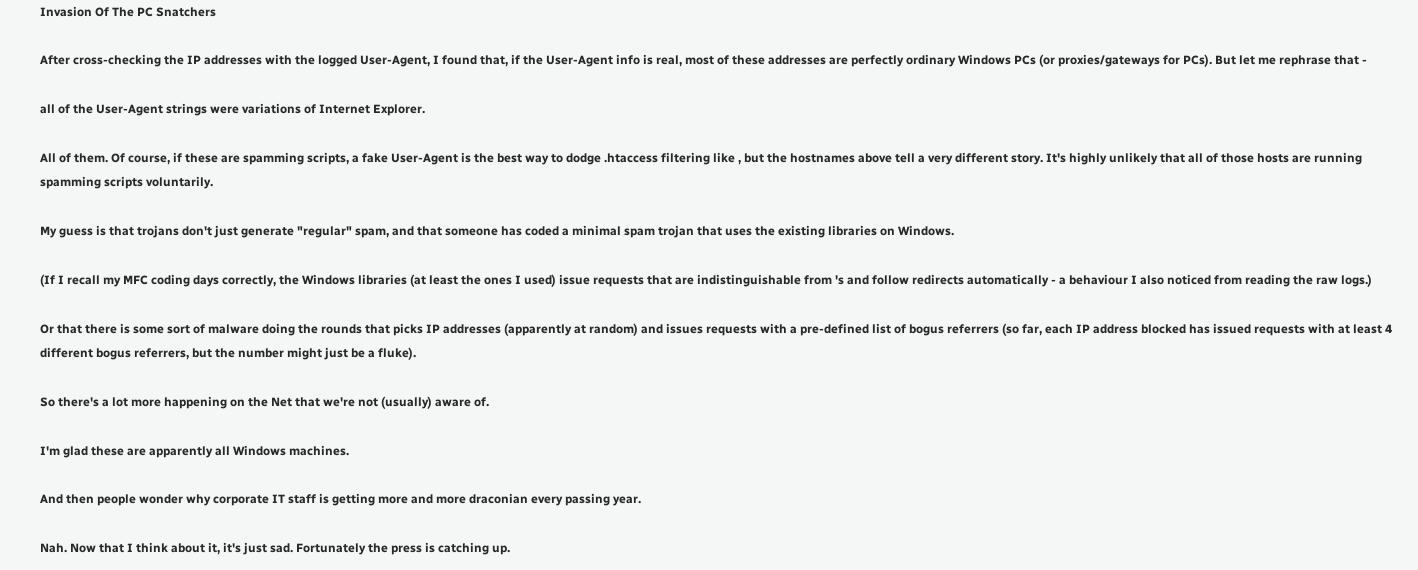Invasion Of The PC Snatchers

After cross-checking the IP addresses with the logged User-Agent, I found that, if the User-Agent info is real, most of these addresses are perfectly ordinary Windows PCs (or proxies/gateways for PCs). But let me rephrase that -

all of the User-Agent strings were variations of Internet Explorer.

All of them. Of course, if these are spamming scripts, a fake User-Agent is the best way to dodge .htaccess filtering like , but the hostnames above tell a very different story. It's highly unlikely that all of those hosts are running spamming scripts voluntarily.

My guess is that trojans don't just generate "regular" spam, and that someone has coded a minimal spam trojan that uses the existing libraries on Windows.

(If I recall my MFC coding days correctly, the Windows libraries (at least the ones I used) issue requests that are indistinguishable from 's and follow redirects automatically - a behaviour I also noticed from reading the raw logs.)

Or that there is some sort of malware doing the rounds that picks IP addresses (apparently at random) and issues requests with a pre-defined list of bogus referrers (so far, each IP address blocked has issued requests with at least 4 different bogus referrers, but the number might just be a fluke).

So there's a lot more happening on the Net that we're not (usually) aware of.

I'm glad these are apparently all Windows machines.

And then people wonder why corporate IT staff is getting more and more draconian every passing year.

Nah. Now that I think about it, it's just sad. Fortunately the press is catching up.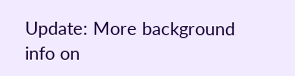Update: More background info on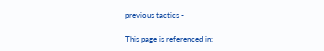previous tactics -

This page is referenced in: